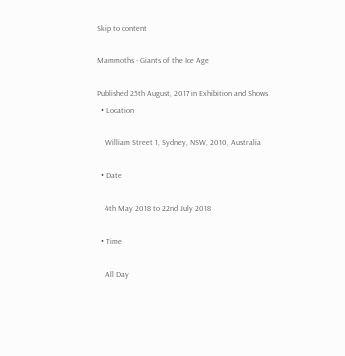Skip to content

Mammoths - Giants of the Ice Age

Published 25th August, 2017 in Exhibition and Shows
  • Location

    William Street 1, Sydney, NSW, 2010, Australia

  • Date

    4th May 2018 to 22nd July 2018

  • Time

    All Day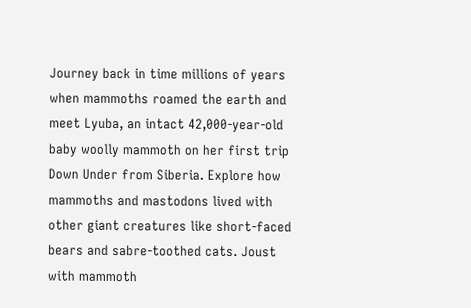Journey back in time millions of years when mammoths roamed the earth and meet Lyuba, an intact 42,000-year-old baby woolly mammoth on her first trip Down Under from Siberia. Explore how mammoths and mastodons lived with other giant creatures like short-faced bears and sabre-toothed cats. Joust with mammoth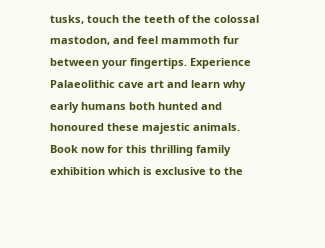tusks, touch the teeth of the colossal mastodon, and feel mammoth fur between your fingertips. Experience Palaeolithic cave art and learn why early humans both hunted and honoured these majestic animals. Book now for this thrilling family exhibition which is exclusive to the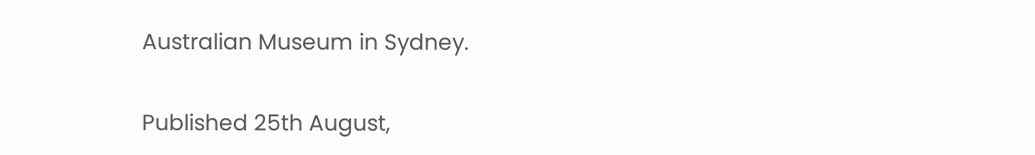Australian Museum in Sydney.

Published 25th August,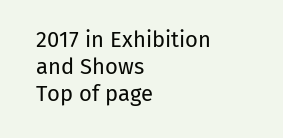2017 in Exhibition and Shows
Top of page